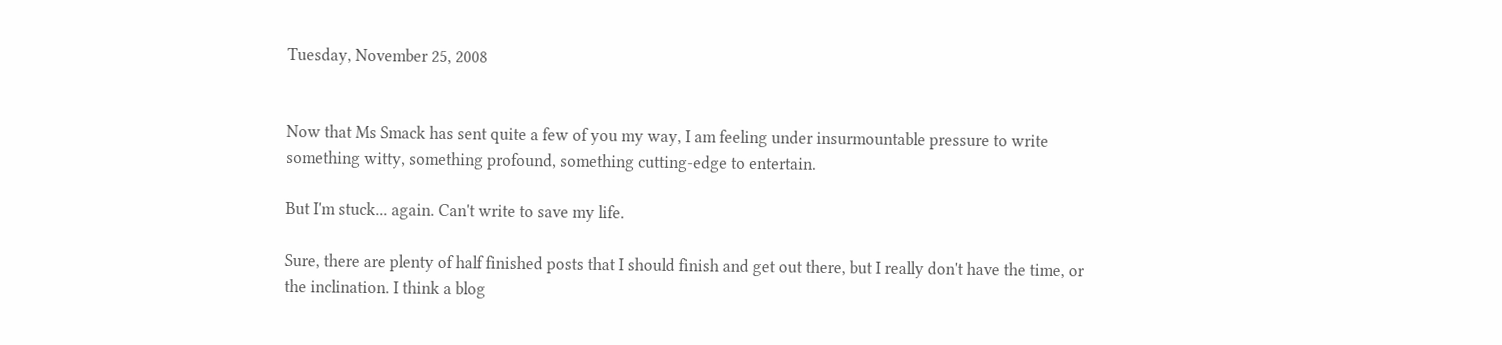Tuesday, November 25, 2008


Now that Ms Smack has sent quite a few of you my way, I am feeling under insurmountable pressure to write something witty, something profound, something cutting-edge to entertain.

But I'm stuck... again. Can't write to save my life.

Sure, there are plenty of half finished posts that I should finish and get out there, but I really don't have the time, or the inclination. I think a blog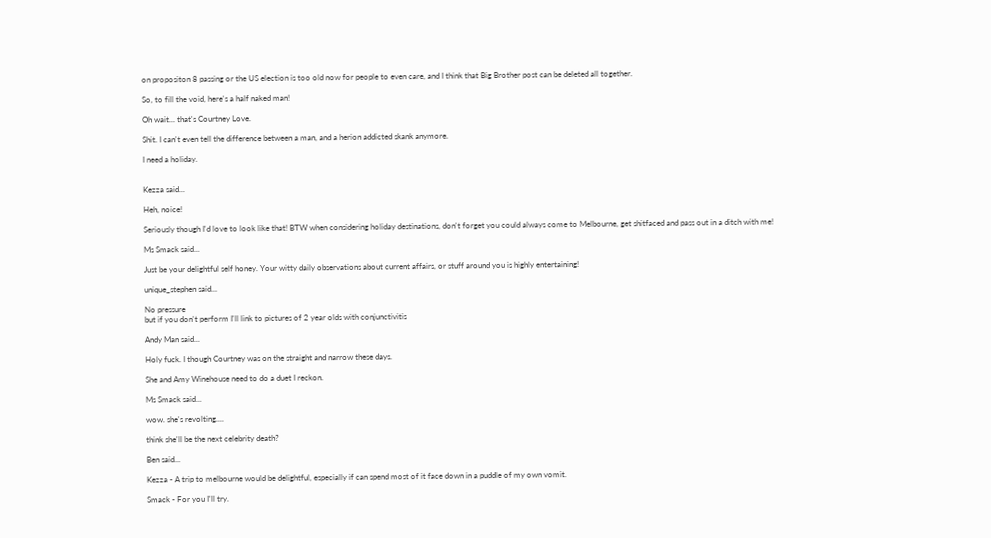on propositon 8 passing or the US election is too old now for people to even care, and I think that Big Brother post can be deleted all together.

So, to fill the void, here's a half naked man!

Oh wait... that's Courtney Love.

Shit. I can't even tell the difference between a man, and a herion addicted skank anymore.

I need a holiday.


Kezza said...

Heh, noice!

Seriously though I'd love to look like that! BTW when considering holiday destinations, don't forget you could always come to Melbourne, get shitfaced and pass out in a ditch with me!

Ms Smack said...

Just be your delightful self honey. Your witty daily observations about current affairs, or stuff around you is highly entertaining!

unique_stephen said...

No pressure
but if you don't perform I'll link to pictures of 2 year olds with conjunctivitis

Andy Man said...

Holy fuck. I though Courtney was on the straight and narrow these days.

She and Amy Winehouse need to do a duet I reckon.

Ms Smack said...

wow. she's revolting....

think she'll be the next celebrity death?

Ben said...

Kezza - A trip to melbourne would be delightful, especially if can spend most of it face down in a puddle of my own vomit.

Smack - For you I'll try.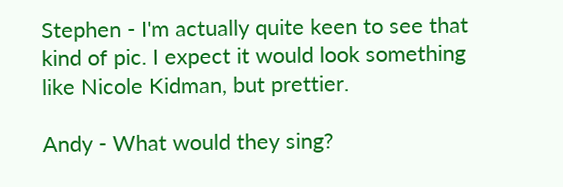Stephen - I'm actually quite keen to see that kind of pic. I expect it would look something like Nicole Kidman, but prettier.

Andy - What would they sing?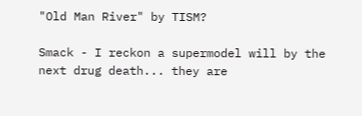"Old Man River" by TISM?

Smack - I reckon a supermodel will by the next drug death... they are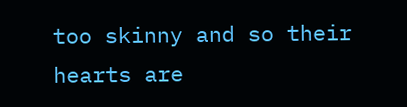too skinny and so their hearts are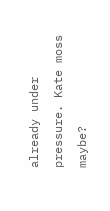already under pressure. Kate moss maybe?